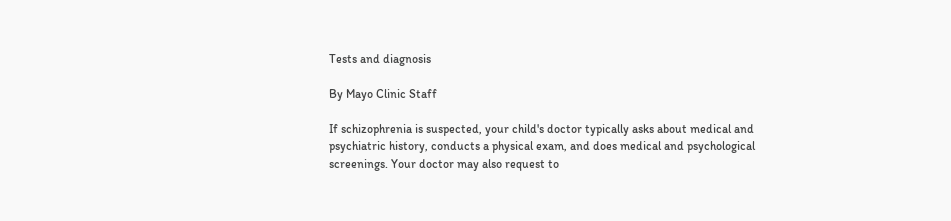Tests and diagnosis

By Mayo Clinic Staff

If schizophrenia is suspected, your child's doctor typically asks about medical and psychiatric history, conducts a physical exam, and does medical and psychological screenings. Your doctor may also request to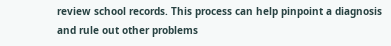review school records. This process can help pinpoint a diagnosis and rule out other problems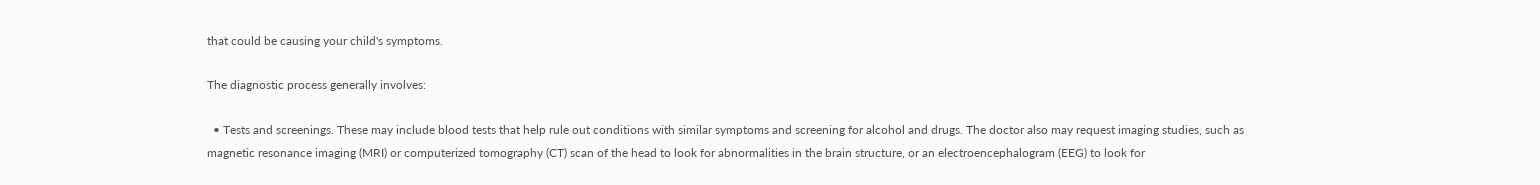that could be causing your child's symptoms.

The diagnostic process generally involves:

  • Tests and screenings. These may include blood tests that help rule out conditions with similar symptoms and screening for alcohol and drugs. The doctor also may request imaging studies, such as magnetic resonance imaging (MRI) or computerized tomography (CT) scan of the head to look for abnormalities in the brain structure, or an electroencephalogram (EEG) to look for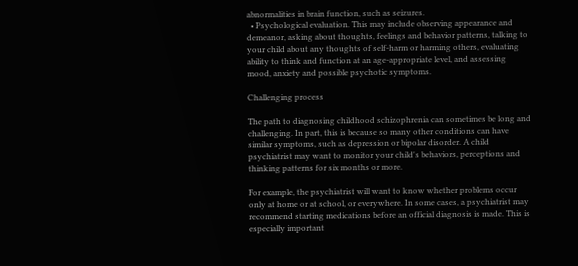abnormalities in brain function, such as seizures.
  • Psychological evaluation. This may include observing appearance and demeanor, asking about thoughts, feelings and behavior patterns, talking to your child about any thoughts of self-harm or harming others, evaluating ability to think and function at an age-appropriate level, and assessing mood, anxiety and possible psychotic symptoms.

Challenging process

The path to diagnosing childhood schizophrenia can sometimes be long and challenging. In part, this is because so many other conditions can have similar symptoms, such as depression or bipolar disorder. A child psychiatrist may want to monitor your child's behaviors, perceptions and thinking patterns for six months or more.

For example, the psychiatrist will want to know whether problems occur only at home or at school, or everywhere. In some cases, a psychiatrist may recommend starting medications before an official diagnosis is made. This is especially important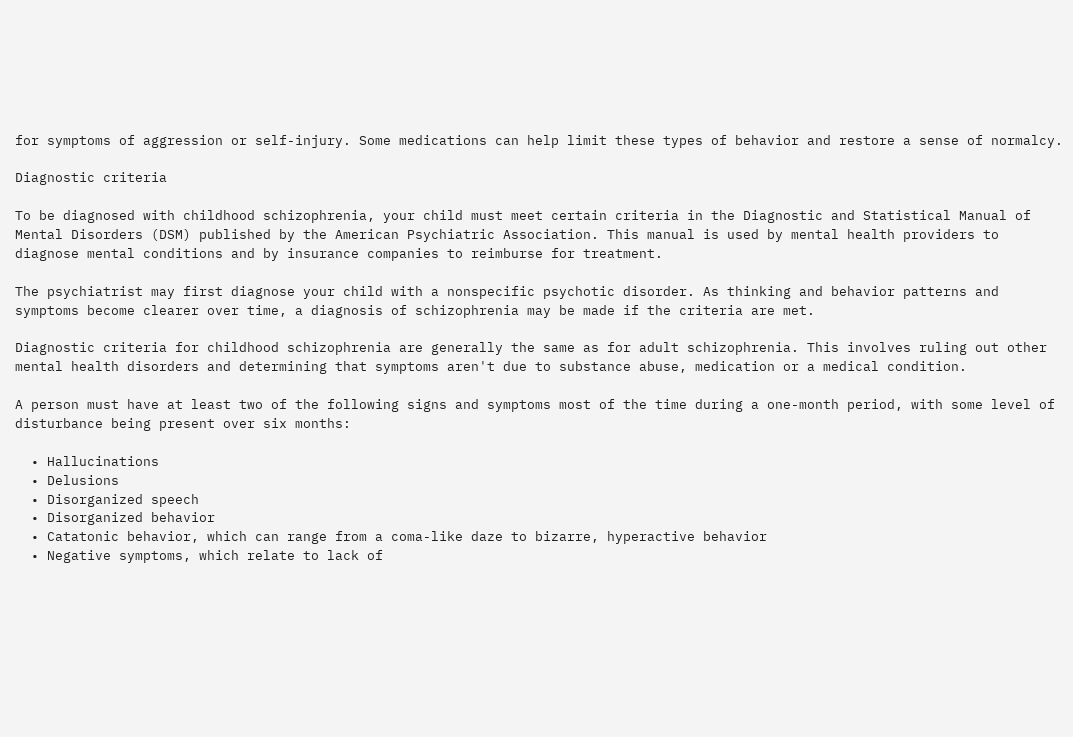for symptoms of aggression or self-injury. Some medications can help limit these types of behavior and restore a sense of normalcy.

Diagnostic criteria

To be diagnosed with childhood schizophrenia, your child must meet certain criteria in the Diagnostic and Statistical Manual of Mental Disorders (DSM) published by the American Psychiatric Association. This manual is used by mental health providers to diagnose mental conditions and by insurance companies to reimburse for treatment.

The psychiatrist may first diagnose your child with a nonspecific psychotic disorder. As thinking and behavior patterns and symptoms become clearer over time, a diagnosis of schizophrenia may be made if the criteria are met.

Diagnostic criteria for childhood schizophrenia are generally the same as for adult schizophrenia. This involves ruling out other mental health disorders and determining that symptoms aren't due to substance abuse, medication or a medical condition.

A person must have at least two of the following signs and symptoms most of the time during a one-month period, with some level of disturbance being present over six months:

  • Hallucinations
  • Delusions
  • Disorganized speech
  • Disorganized behavior
  • Catatonic behavior, which can range from a coma-like daze to bizarre, hyperactive behavior
  • Negative symptoms, which relate to lack of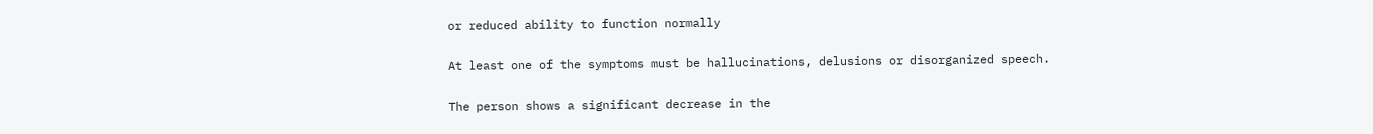or reduced ability to function normally

At least one of the symptoms must be hallucinations, delusions or disorganized speech.

The person shows a significant decrease in the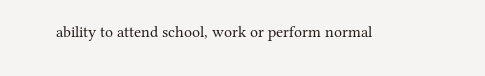ability to attend school, work or perform normal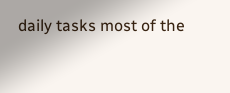daily tasks most of the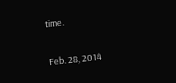time.

Feb. 28, 2014